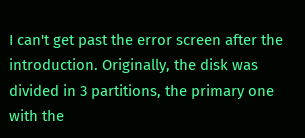I can't get past the error screen after the introduction. Originally, the disk was divided in 3 partitions, the primary one with the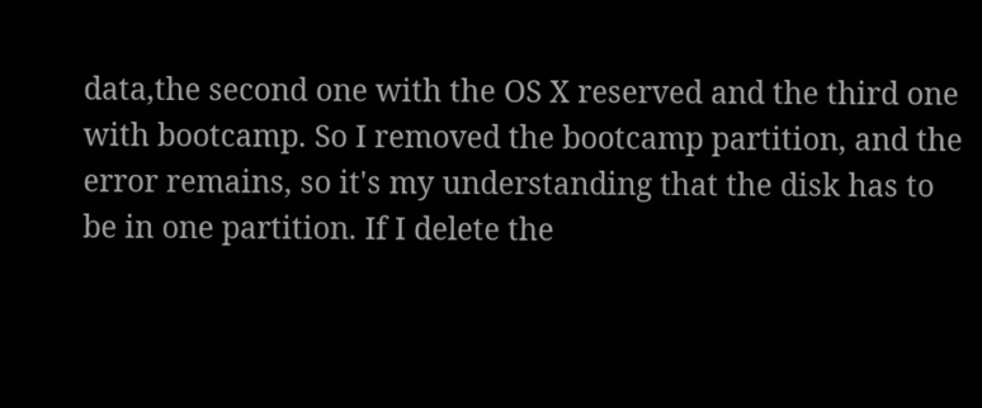data,the second one with the OS X reserved and the third one with bootcamp. So I removed the bootcamp partition, and the error remains, so it's my understanding that the disk has to be in one partition. If I delete the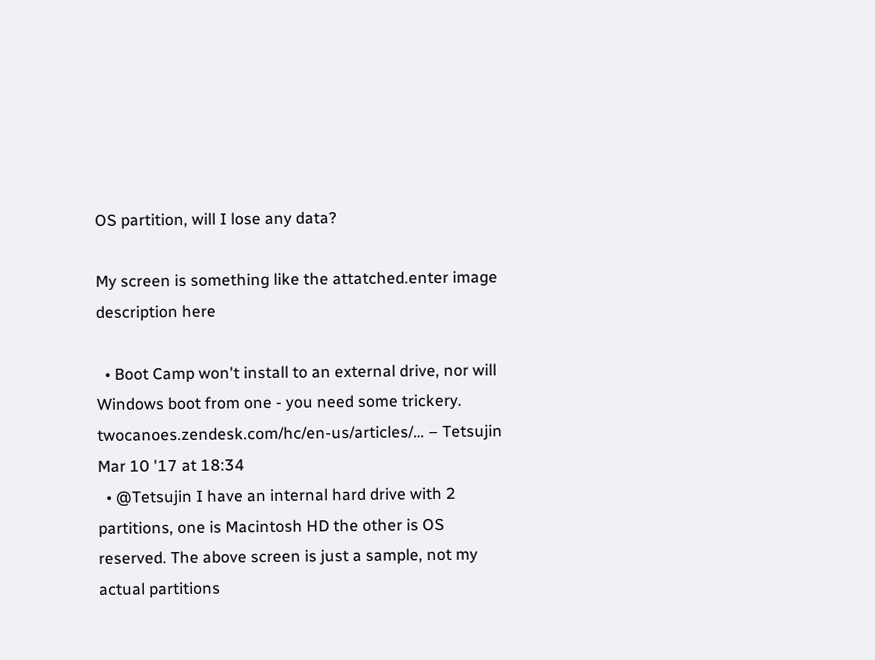OS partition, will I lose any data?

My screen is something like the attatched.enter image description here

  • Boot Camp won't install to an external drive, nor will Windows boot from one - you need some trickery. twocanoes.zendesk.com/hc/en-us/articles/… – Tetsujin Mar 10 '17 at 18:34
  • @Tetsujin I have an internal hard drive with 2 partitions, one is Macintosh HD the other is OS reserved. The above screen is just a sample, not my actual partitions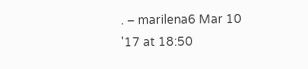. – marilena6 Mar 10 '17 at 18:50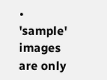• 'sample' images are only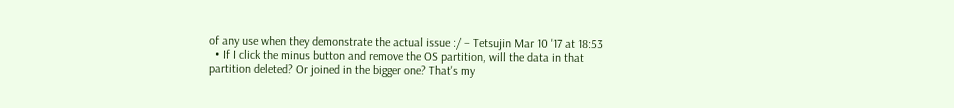of any use when they demonstrate the actual issue :/ – Tetsujin Mar 10 '17 at 18:53
  • If I click the minus button and remove the OS partition, will the data in that partition deleted? Or joined in the bigger one? That's my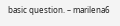basic question. – marilena6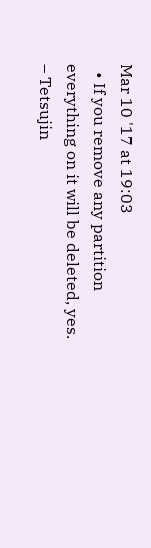Mar 10 '17 at 19:03
  • If you remove any partition everything on it will be deleted, yes. – Tetsujin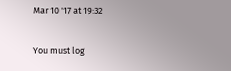Mar 10 '17 at 19:32

You must log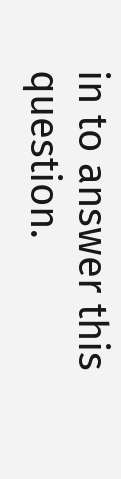in to answer this question.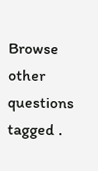Browse other questions tagged .